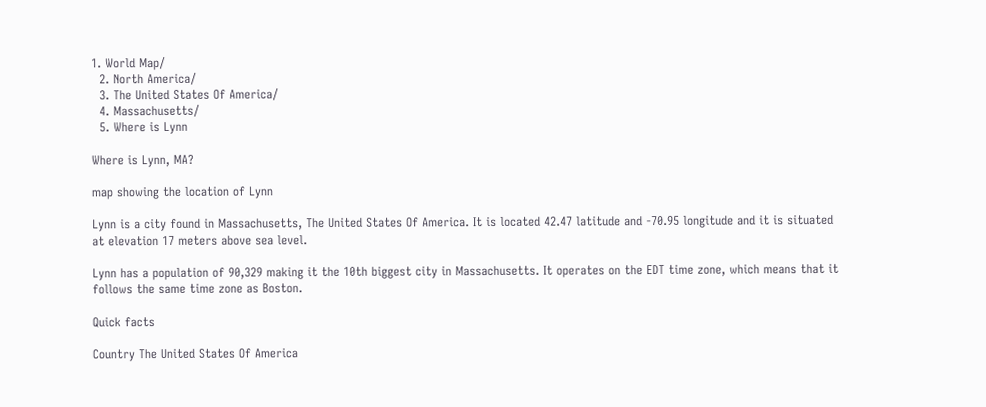1. World Map/
  2. North America/
  3. The United States Of America/
  4. Massachusetts/
  5. Where is Lynn

Where is Lynn, MA?

map showing the location of Lynn

Lynn is a city found in Massachusetts, The United States Of America. It is located 42.47 latitude and -70.95 longitude and it is situated at elevation 17 meters above sea level.

Lynn has a population of 90,329 making it the 10th biggest city in Massachusetts. It operates on the EDT time zone, which means that it follows the same time zone as Boston.

Quick facts

Country The United States Of America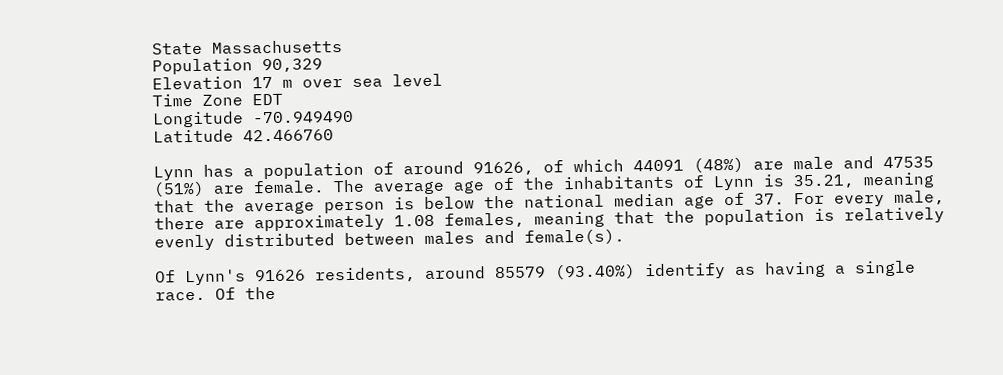State Massachusetts
Population 90,329
Elevation 17 m over sea level
Time Zone EDT
Longitude -70.949490
Latitude 42.466760

Lynn has a population of around 91626, of which 44091 (48%) are male and 47535 (51%) are female. The average age of the inhabitants of Lynn is 35.21, meaning that the average person is below the national median age of 37. For every male, there are approximately 1.08 females, meaning that the population is relatively evenly distributed between males and female(s).

Of Lynn's 91626 residents, around 85579 (93.40%) identify as having a single race. Of the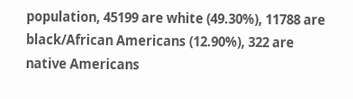population, 45199 are white (49.30%), 11788 are black/African Americans (12.90%), 322 are native Americans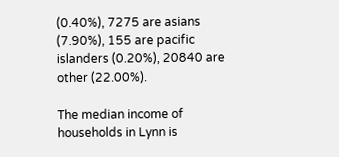(0.40%), 7275 are asians (7.90%), 155 are pacific islanders (0.20%), 20840 are other (22.00%).

The median income of households in Lynn is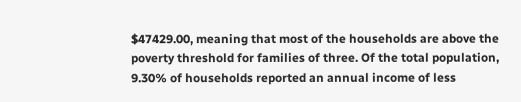$47429.00, meaning that most of the households are above the poverty threshold for families of three. Of the total population, 9.30% of households reported an annual income of less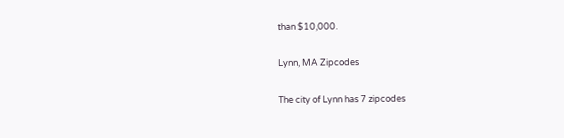than $10,000.

Lynn, MA Zipcodes

The city of Lynn has 7 zipcodes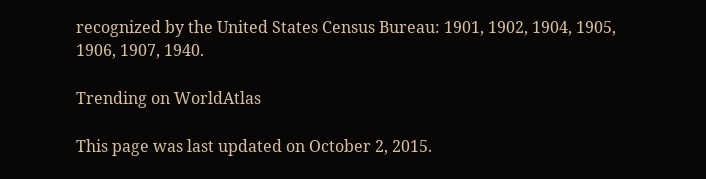recognized by the United States Census Bureau: 1901, 1902, 1904, 1905, 1906, 1907, 1940.

Trending on WorldAtlas

This page was last updated on October 2, 2015.